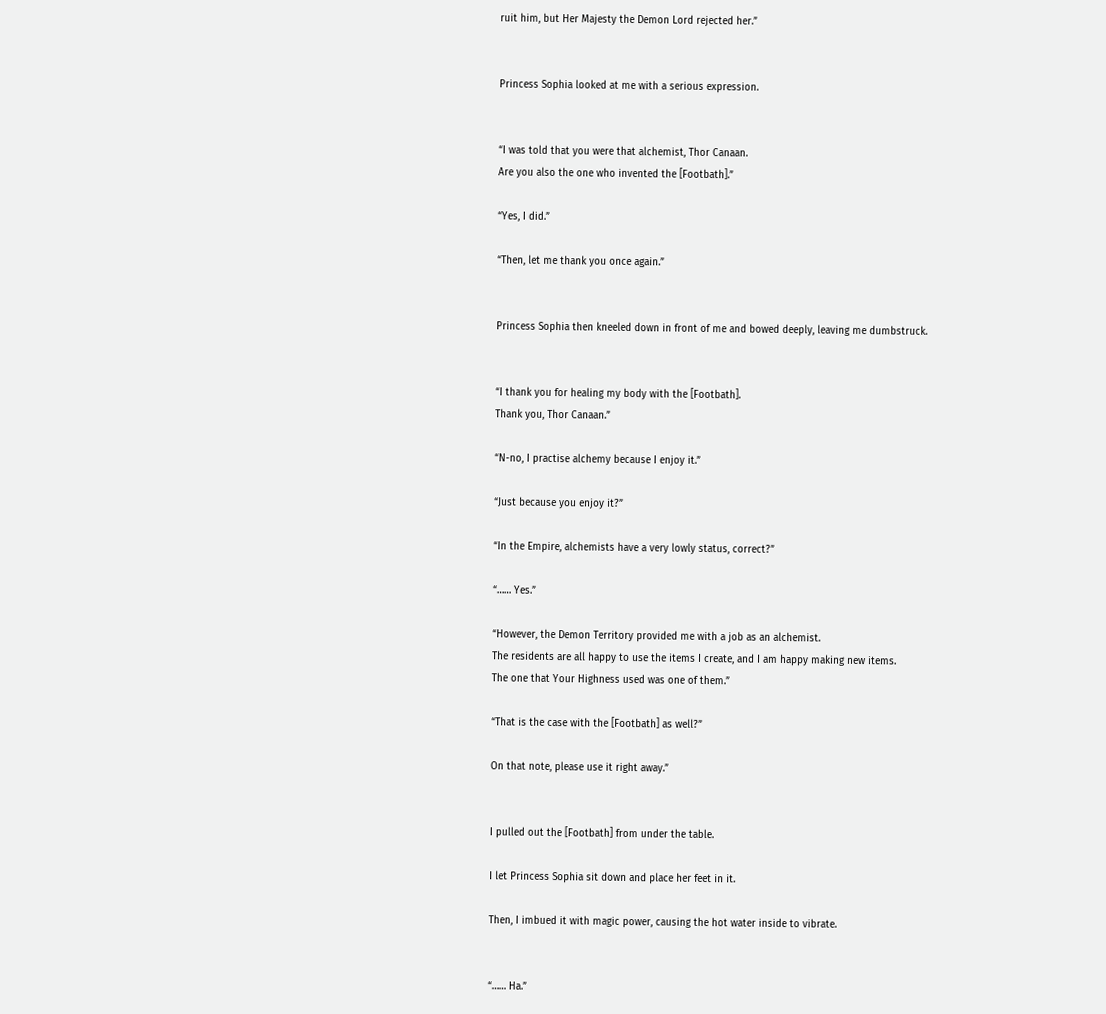ruit him, but Her Majesty the Demon Lord rejected her.”


Princess Sophia looked at me with a serious expression.


“I was told that you were that alchemist, Thor Canaan.
Are you also the one who invented the [Footbath].”

“Yes, I did.”

“Then, let me thank you once again.”


Princess Sophia then kneeled down in front of me and bowed deeply, leaving me dumbstruck.


“I thank you for healing my body with the [Footbath].
Thank you, Thor Canaan.”

“N-no, I practise alchemy because I enjoy it.”

“Just because you enjoy it?”

“In the Empire, alchemists have a very lowly status, correct?”

“…… Yes.”

“However, the Demon Territory provided me with a job as an alchemist.
The residents are all happy to use the items I create, and I am happy making new items.
The one that Your Highness used was one of them.”

“That is the case with the [Footbath] as well?”

On that note, please use it right away.”


I pulled out the [Footbath] from under the table.

I let Princess Sophia sit down and place her feet in it.

Then, I imbued it with magic power, causing the hot water inside to vibrate.


“…… Ha.”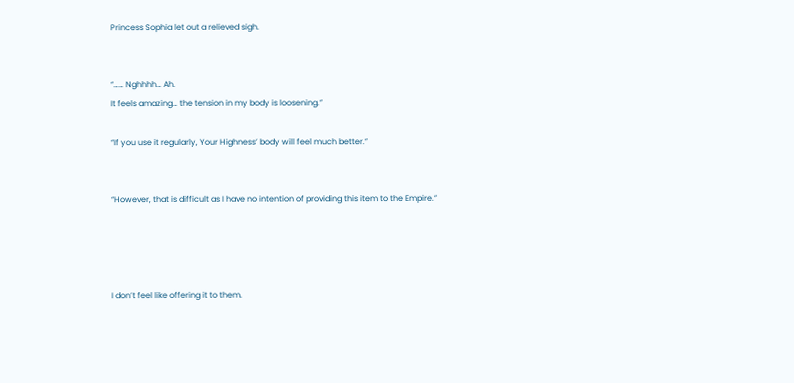Princess Sophia let out a relieved sigh.


“…… Nghhhh… Ah.
It feels amazing… the tension in my body is loosening.”

“If you use it regularly, Your Highness’ body will feel much better.”


“However, that is difficult as I have no intention of providing this item to the Empire.”




I don’t feel like offering it to them.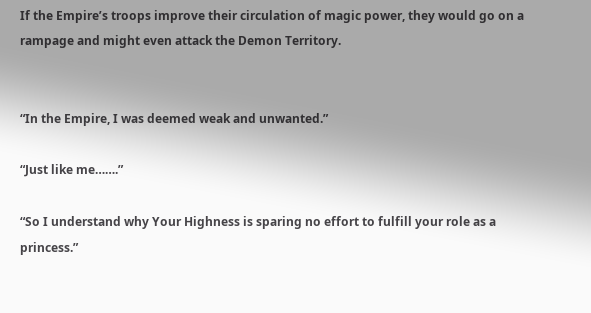If the Empire’s troops improve their circulation of magic power, they would go on a rampage and might even attack the Demon Territory.


“In the Empire, I was deemed weak and unwanted.”

“Just like me…….”

“So I understand why Your Highness is sparing no effort to fulfill your role as a princess.”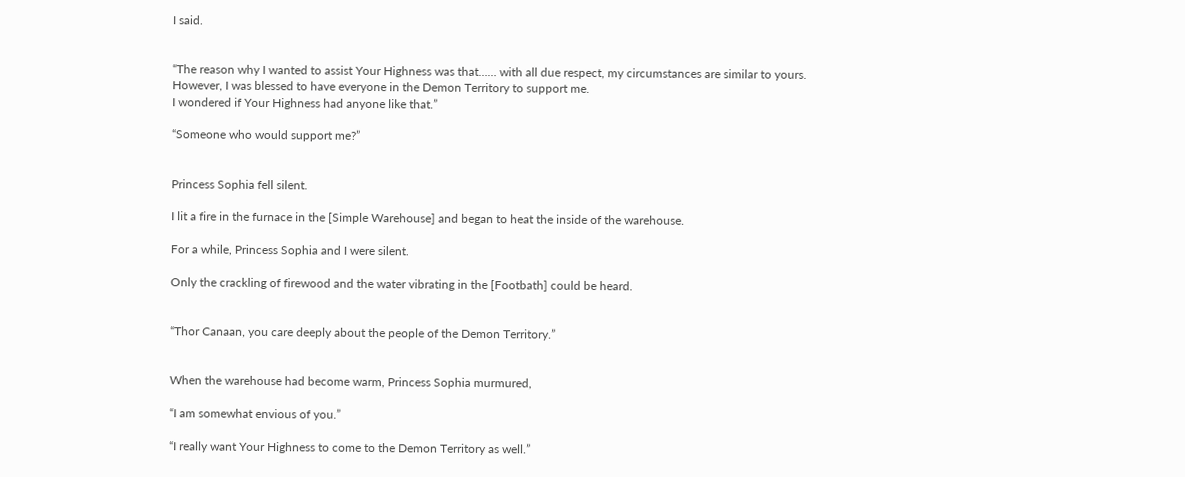I said.


“The reason why I wanted to assist Your Highness was that…… with all due respect, my circumstances are similar to yours.
However, I was blessed to have everyone in the Demon Territory to support me.
I wondered if Your Highness had anyone like that.”

“Someone who would support me?”


Princess Sophia fell silent.

I lit a fire in the furnace in the [Simple Warehouse] and began to heat the inside of the warehouse.

For a while, Princess Sophia and I were silent.

Only the crackling of firewood and the water vibrating in the [Footbath] could be heard.


“Thor Canaan, you care deeply about the people of the Demon Territory.”


When the warehouse had become warm, Princess Sophia murmured,

“I am somewhat envious of you.”

“I really want Your Highness to come to the Demon Territory as well.”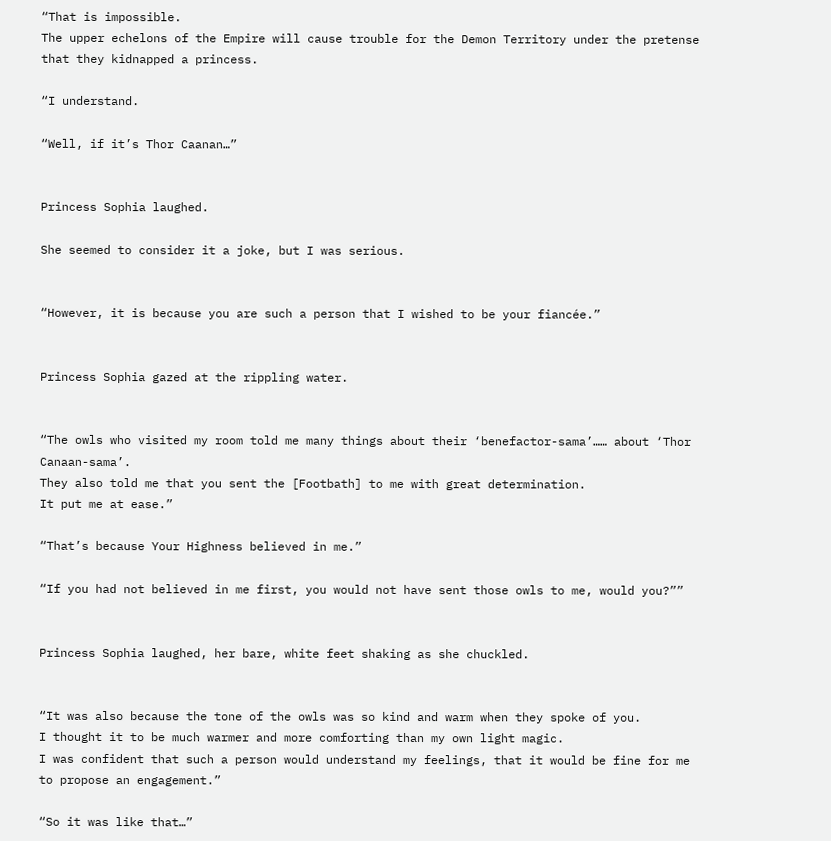“That is impossible.
The upper echelons of the Empire will cause trouble for the Demon Territory under the pretense that they kidnapped a princess.

“I understand.

“Well, if it’s Thor Caanan…”


Princess Sophia laughed.

She seemed to consider it a joke, but I was serious.


“However, it is because you are such a person that I wished to be your fiancée.”


Princess Sophia gazed at the rippling water.


“The owls who visited my room told me many things about their ‘benefactor-sama’…… about ‘Thor Canaan-sama’.
They also told me that you sent the [Footbath] to me with great determination.
It put me at ease.”

“That’s because Your Highness believed in me.”

“If you had not believed in me first, you would not have sent those owls to me, would you?””


Princess Sophia laughed, her bare, white feet shaking as she chuckled.


“It was also because the tone of the owls was so kind and warm when they spoke of you.
I thought it to be much warmer and more comforting than my own light magic.
I was confident that such a person would understand my feelings, that it would be fine for me to propose an engagement.”

“So it was like that…”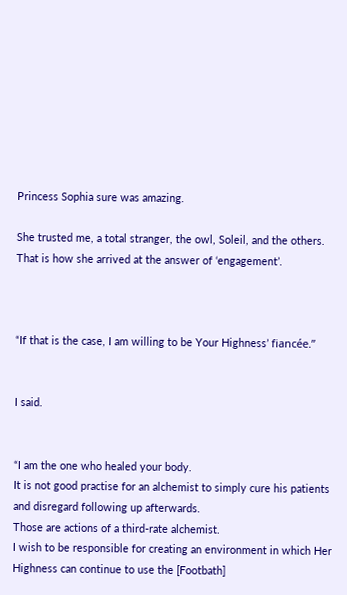Princess Sophia sure was amazing.

She trusted me, a total stranger, the owl, Soleil, and the others.
That is how she arrived at the answer of ‘engagement’.



“If that is the case, I am willing to be Your Highness’ fiancée.”


I said.


“I am the one who healed your body.
It is not good practise for an alchemist to simply cure his patients and disregard following up afterwards.
Those are actions of a third-rate alchemist.
I wish to be responsible for creating an environment in which Her Highness can continue to use the [Footbath]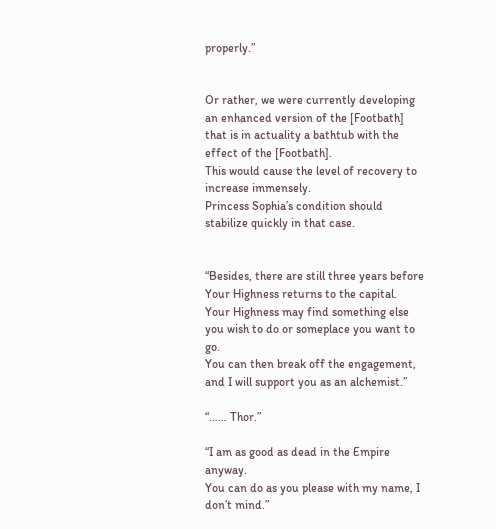properly.”


Or rather, we were currently developing an enhanced version of the [Footbath] that is in actuality a bathtub with the effect of the [Footbath].
This would cause the level of recovery to increase immensely.
Princess Sophia’s condition should stabilize quickly in that case.


“Besides, there are still three years before Your Highness returns to the capital.
Your Highness may find something else you wish to do or someplace you want to go.
You can then break off the engagement, and I will support you as an alchemist.”

“…… Thor.”

“I am as good as dead in the Empire anyway.
You can do as you please with my name, I don’t mind.”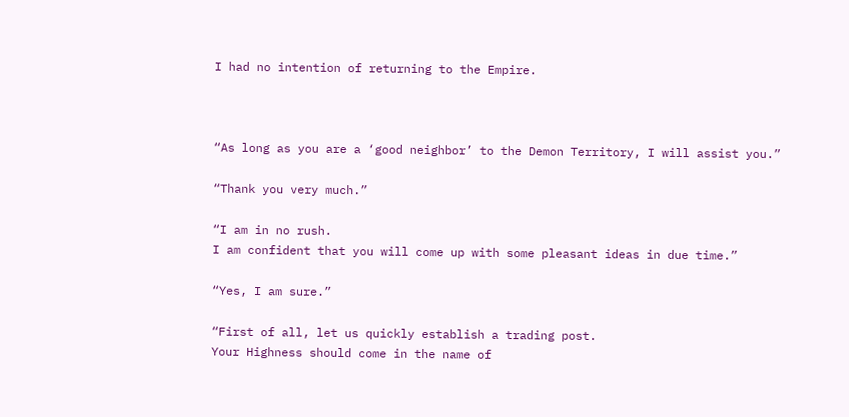I had no intention of returning to the Empire.



“As long as you are a ‘good neighbor’ to the Demon Territory, I will assist you.”

“Thank you very much.”

“I am in no rush.
I am confident that you will come up with some pleasant ideas in due time.”

“Yes, I am sure.”

“First of all, let us quickly establish a trading post.
Your Highness should come in the name of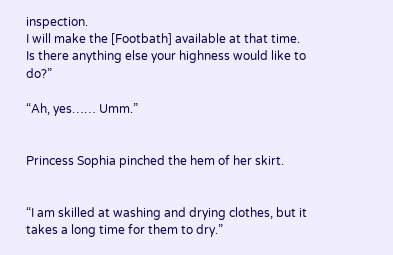inspection.
I will make the [Footbath] available at that time.
Is there anything else your highness would like to do?”

“Ah, yes…… Umm.”


Princess Sophia pinched the hem of her skirt.


“I am skilled at washing and drying clothes, but it takes a long time for them to dry.”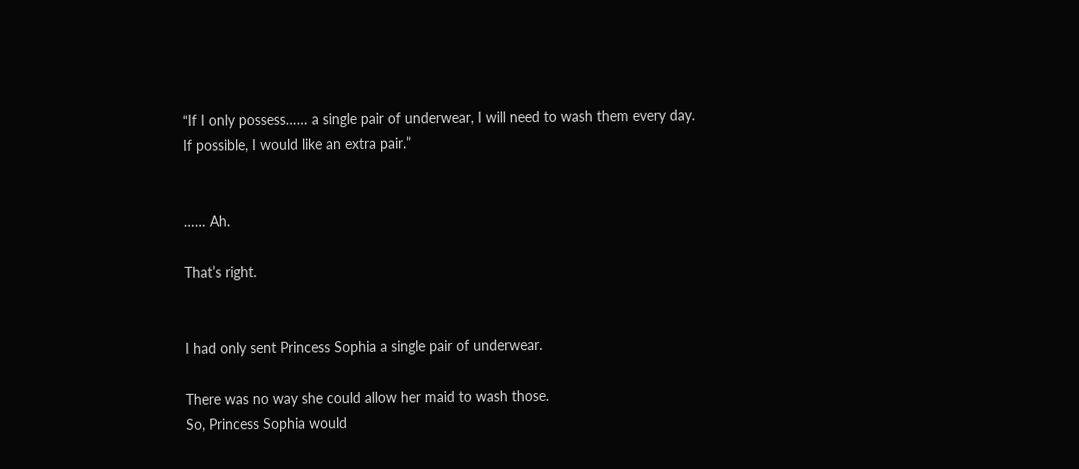“If I only possess…… a single pair of underwear, I will need to wash them every day.
If possible, I would like an extra pair.”


…… Ah.

That’s right.


I had only sent Princess Sophia a single pair of underwear.

There was no way she could allow her maid to wash those.
So, Princess Sophia would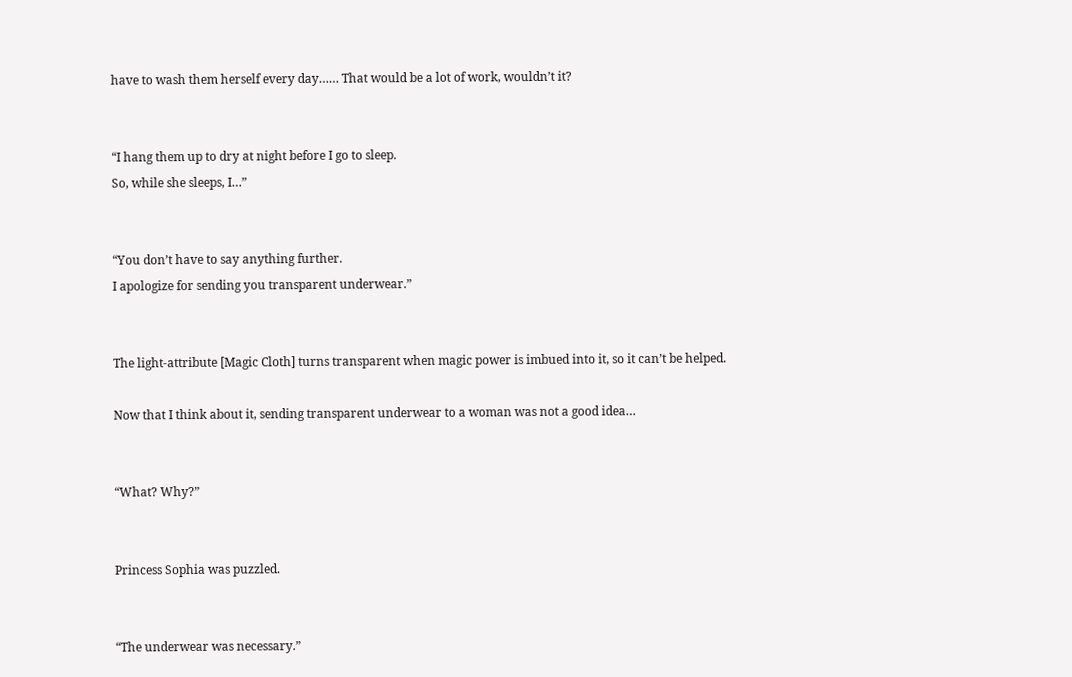have to wash them herself every day…… That would be a lot of work, wouldn’t it?


“I hang them up to dry at night before I go to sleep.
So, while she sleeps, I…”


“You don’t have to say anything further.
I apologize for sending you transparent underwear.”


The light-attribute [Magic Cloth] turns transparent when magic power is imbued into it, so it can’t be helped.

Now that I think about it, sending transparent underwear to a woman was not a good idea…


“What? Why?”


Princess Sophia was puzzled.


“The underwear was necessary.”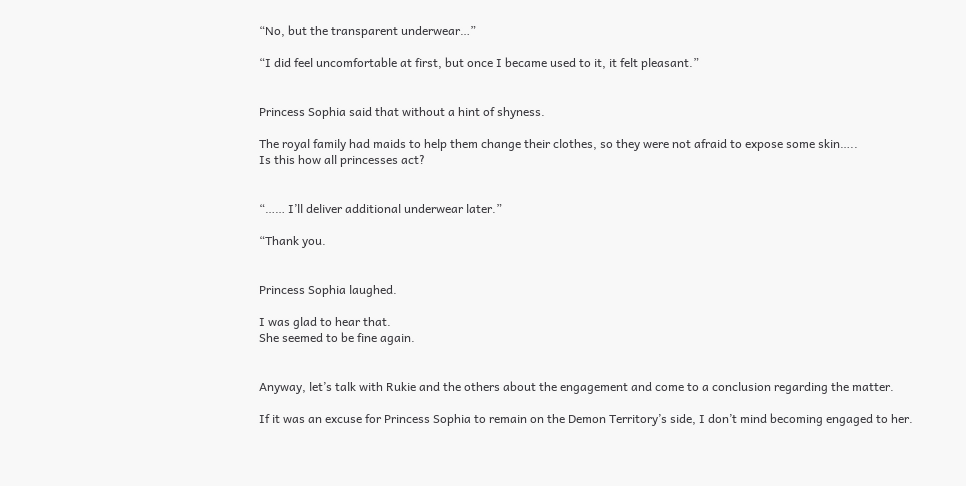“No, but the transparent underwear…”

“I did feel uncomfortable at first, but once I became used to it, it felt pleasant.”


Princess Sophia said that without a hint of shyness.

The royal family had maids to help them change their clothes, so they were not afraid to expose some skin…..
Is this how all princesses act?


“…… I’ll deliver additional underwear later.”

“Thank you.


Princess Sophia laughed.

I was glad to hear that.
She seemed to be fine again.


Anyway, let’s talk with Rukie and the others about the engagement and come to a conclusion regarding the matter.

If it was an excuse for Princess Sophia to remain on the Demon Territory’s side, I don’t mind becoming engaged to her.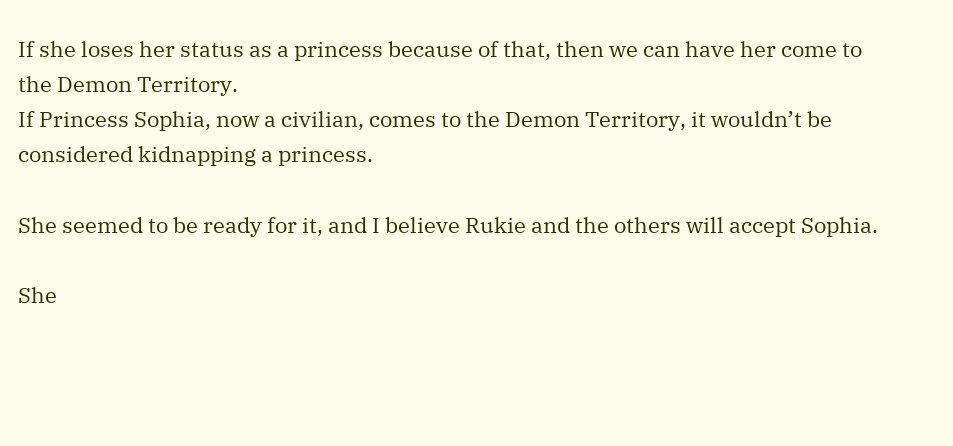If she loses her status as a princess because of that, then we can have her come to the Demon Territory.
If Princess Sophia, now a civilian, comes to the Demon Territory, it wouldn’t be considered kidnapping a princess.

She seemed to be ready for it, and I believe Rukie and the others will accept Sophia.

She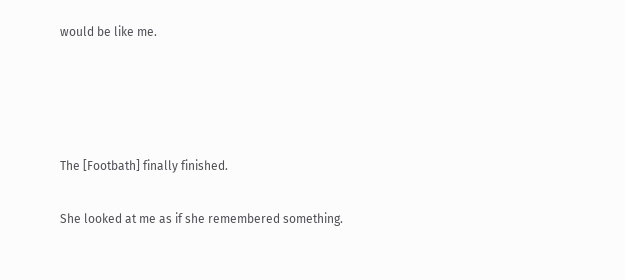would be like me.




The [Footbath] finally finished.

She looked at me as if she remembered something.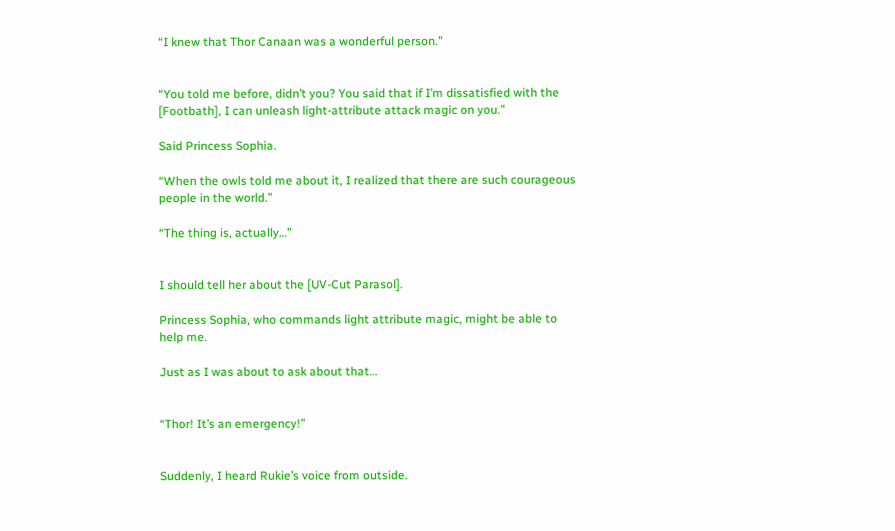“I knew that Thor Canaan was a wonderful person.”


“You told me before, didn’t you? You said that if I’m dissatisfied with the [Footbath], I can unleash light-attribute attack magic on you.”

Said Princess Sophia.

“When the owls told me about it, I realized that there are such courageous people in the world.”

“The thing is, actually…”


I should tell her about the [UV-Cut Parasol].

Princess Sophia, who commands light attribute magic, might be able to help me.

Just as I was about to ask about that…


“Thor! It’s an emergency!”


Suddenly, I heard Rukie’s voice from outside.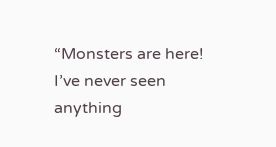“Monsters are here! I’ve never seen anything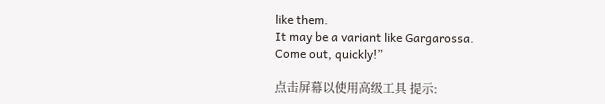like them.
It may be a variant like Gargarossa.
Come out, quickly!”

点击屏幕以使用高级工具 提示: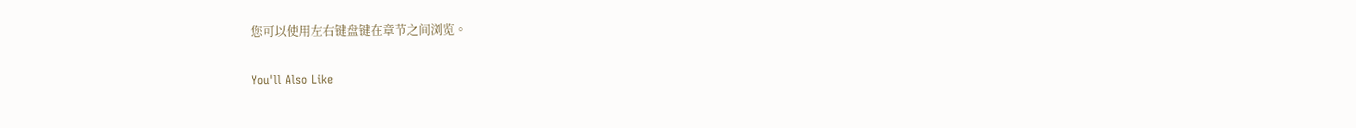您可以使用左右键盘键在章节之间浏览。

You'll Also Like